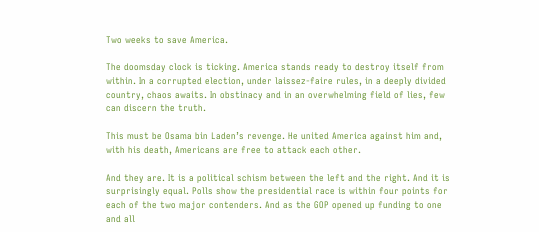Two weeks to save America.

The doomsday clock is ticking. America stands ready to destroy itself from within. In a corrupted election, under laissez-faire rules, in a deeply divided country, chaos awaits. In obstinacy and in an overwhelming field of lies, few can discern the truth.

This must be Osama bin Laden’s revenge. He united America against him and, with his death, Americans are free to attack each other.

And they are. It is a political schism between the left and the right. And it is surprisingly equal. Polls show the presidential race is within four points for each of the two major contenders. And as the GOP opened up funding to one and all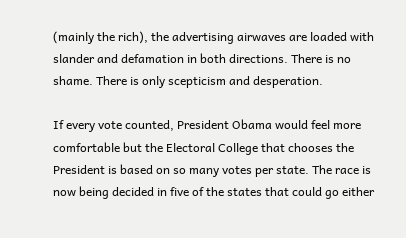(mainly the rich), the advertising airwaves are loaded with slander and defamation in both directions. There is no shame. There is only scepticism and desperation.

If every vote counted, President Obama would feel more comfortable but the Electoral College that chooses the President is based on so many votes per state. The race is now being decided in five of the states that could go either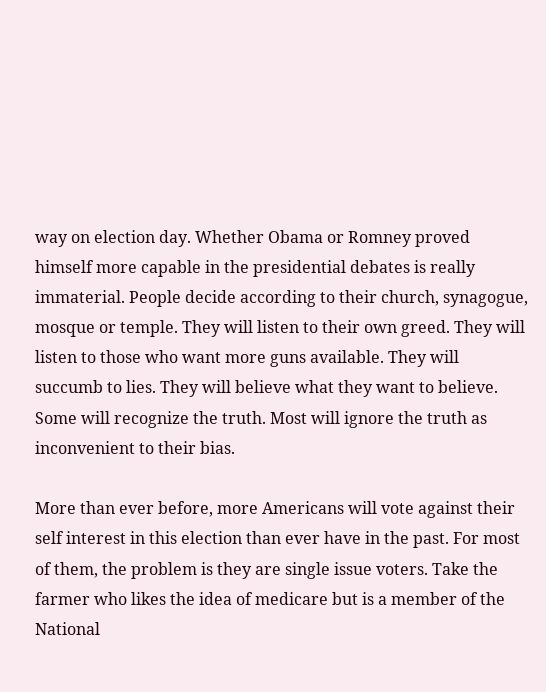way on election day. Whether Obama or Romney proved himself more capable in the presidential debates is really immaterial. People decide according to their church, synagogue, mosque or temple. They will listen to their own greed. They will listen to those who want more guns available. They will succumb to lies. They will believe what they want to believe. Some will recognize the truth. Most will ignore the truth as inconvenient to their bias.

More than ever before, more Americans will vote against their self interest in this election than ever have in the past. For most of them, the problem is they are single issue voters. Take the farmer who likes the idea of medicare but is a member of the National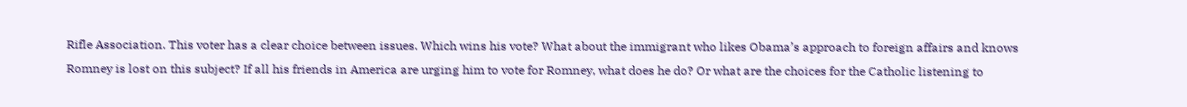Rifle Association. This voter has a clear choice between issues. Which wins his vote? What about the immigrant who likes Obama’s approach to foreign affairs and knows Romney is lost on this subject? If all his friends in America are urging him to vote for Romney, what does he do? Or what are the choices for the Catholic listening to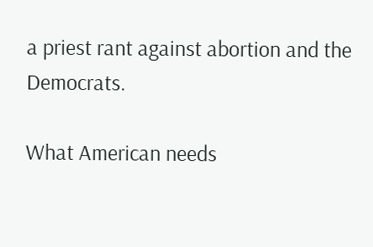a priest rant against abortion and the Democrats.

What American needs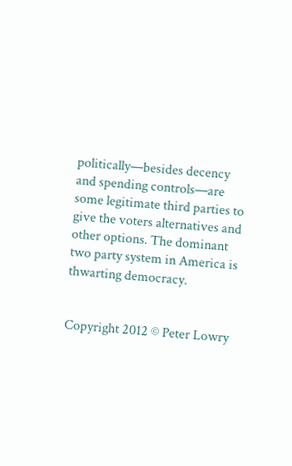politically—besides decency and spending controls—are some legitimate third parties to give the voters alternatives and other options. The dominant two party system in America is thwarting democracy.


Copyright 2012 © Peter Lowry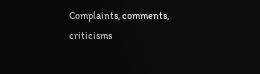Complaints, comments, criticisms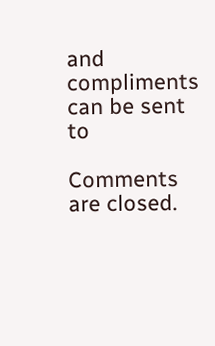and compliments can be sent to

Comments are closed.